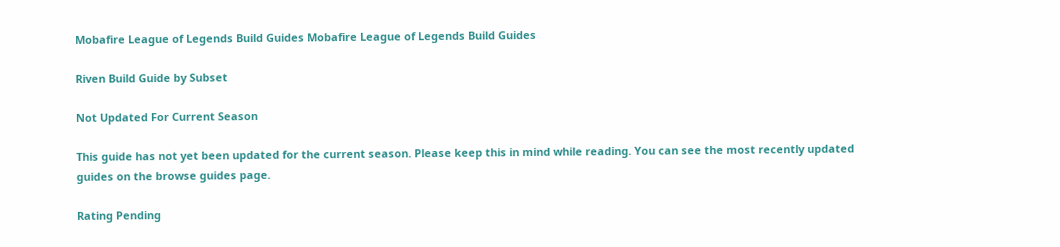Mobafire League of Legends Build Guides Mobafire League of Legends Build Guides

Riven Build Guide by Subset

Not Updated For Current Season

This guide has not yet been updated for the current season. Please keep this in mind while reading. You can see the most recently updated guides on the browse guides page.

Rating Pending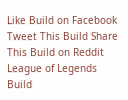Like Build on Facebook Tweet This Build Share This Build on Reddit
League of Legends Build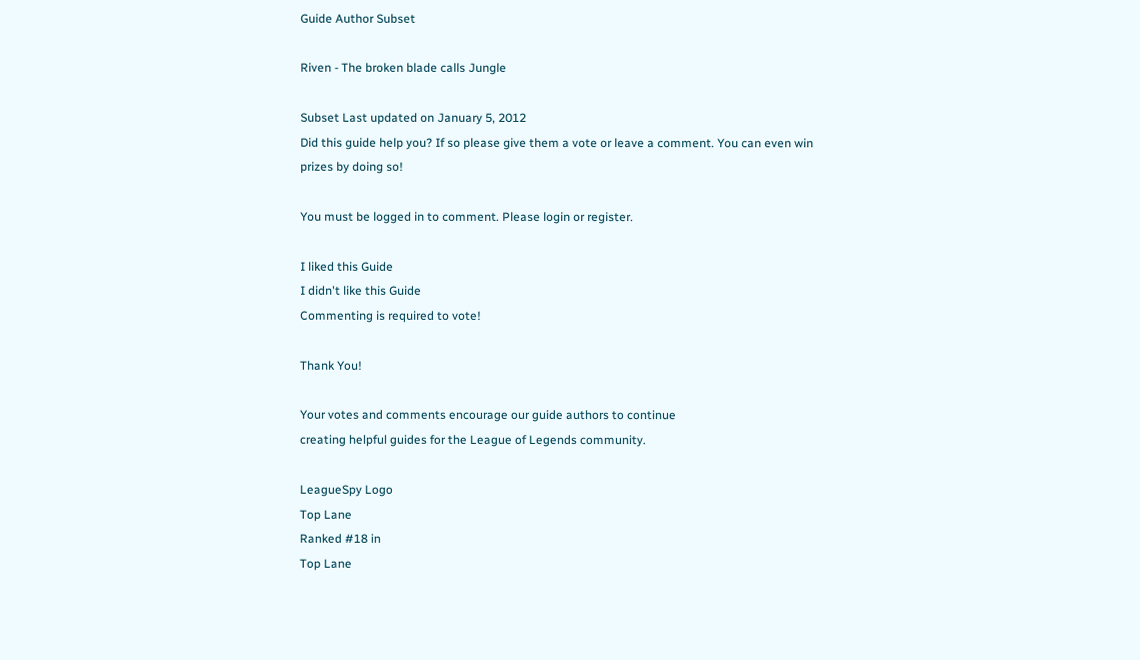Guide Author Subset

Riven - The broken blade calls Jungle

Subset Last updated on January 5, 2012
Did this guide help you? If so please give them a vote or leave a comment. You can even win prizes by doing so!

You must be logged in to comment. Please login or register.

I liked this Guide
I didn't like this Guide
Commenting is required to vote!

Thank You!

Your votes and comments encourage our guide authors to continue
creating helpful guides for the League of Legends community.

LeagueSpy Logo
Top Lane
Ranked #18 in
Top Lane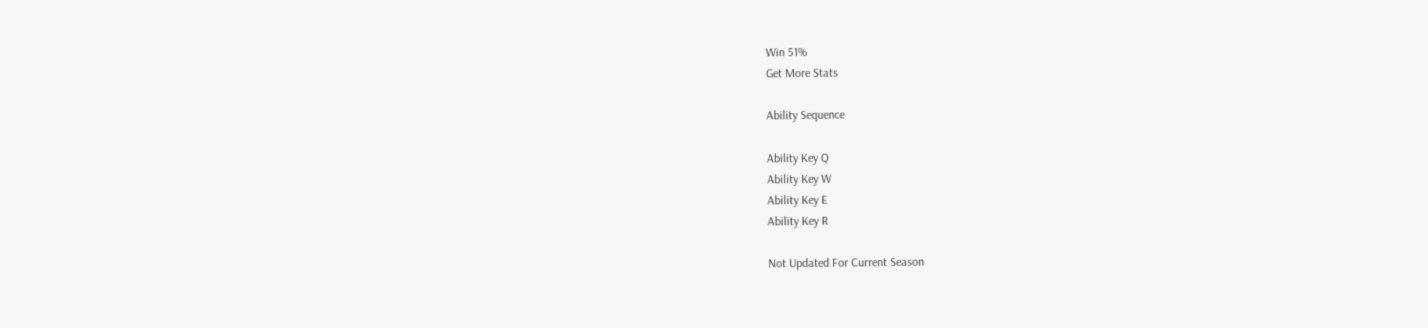Win 51%
Get More Stats

Ability Sequence

Ability Key Q
Ability Key W
Ability Key E
Ability Key R

Not Updated For Current Season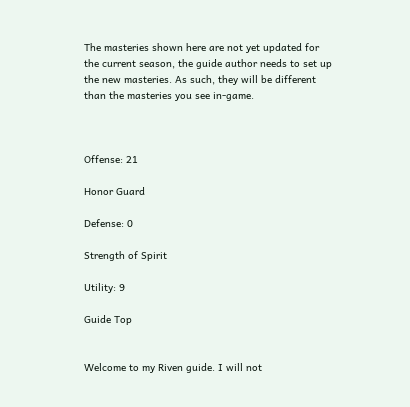The masteries shown here are not yet updated for the current season, the guide author needs to set up the new masteries. As such, they will be different than the masteries you see in-game.



Offense: 21

Honor Guard

Defense: 0

Strength of Spirit

Utility: 9

Guide Top


Welcome to my Riven guide. I will not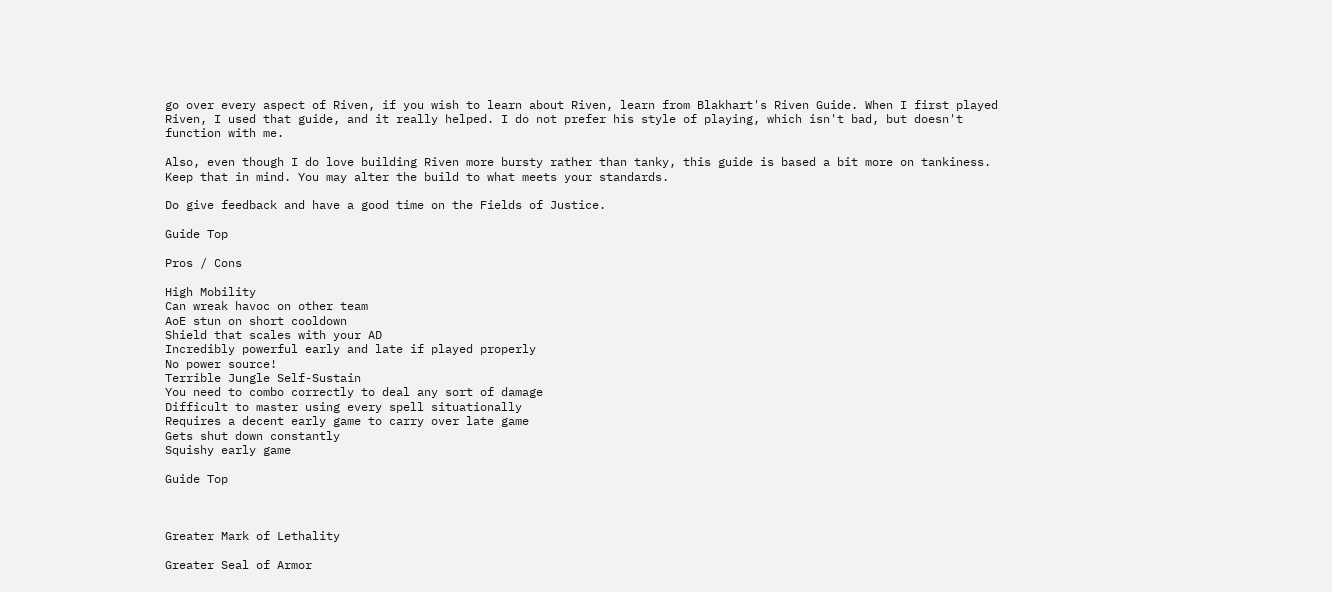go over every aspect of Riven, if you wish to learn about Riven, learn from Blakhart's Riven Guide. When I first played Riven, I used that guide, and it really helped. I do not prefer his style of playing, which isn't bad, but doesn't function with me.

Also, even though I do love building Riven more bursty rather than tanky, this guide is based a bit more on tankiness. Keep that in mind. You may alter the build to what meets your standards.

Do give feedback and have a good time on the Fields of Justice.

Guide Top

Pros / Cons

High Mobility
Can wreak havoc on other team
AoE stun on short cooldown
Shield that scales with your AD
Incredibly powerful early and late if played properly
No power source!
Terrible Jungle Self-Sustain
You need to combo correctly to deal any sort of damage
Difficult to master using every spell situationally
Requires a decent early game to carry over late game
Gets shut down constantly
Squishy early game

Guide Top



Greater Mark of Lethality

Greater Seal of Armor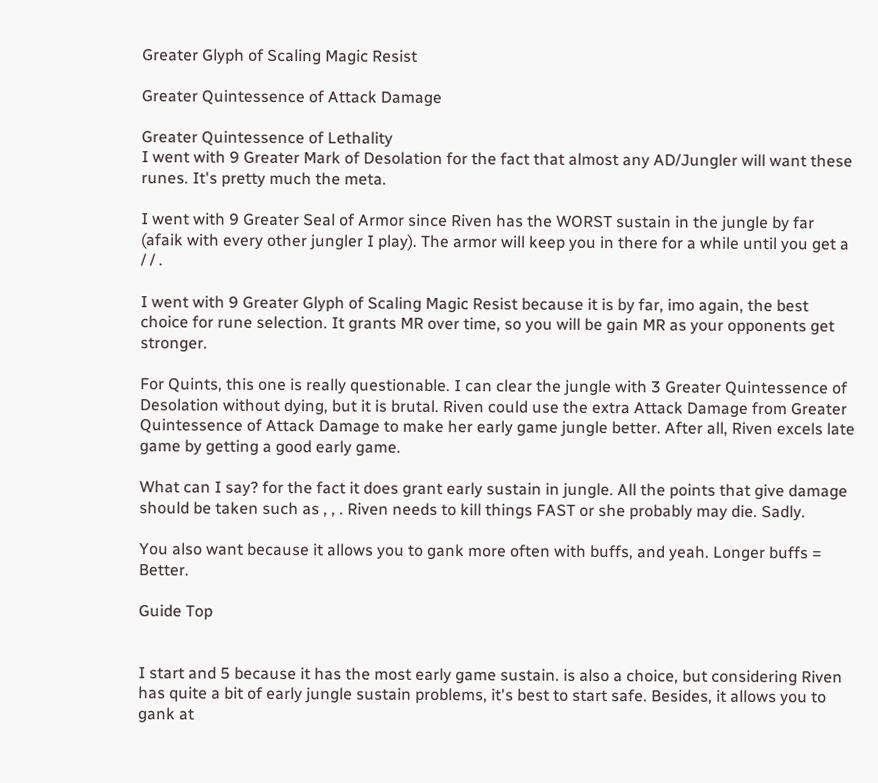Greater Glyph of Scaling Magic Resist

Greater Quintessence of Attack Damage

Greater Quintessence of Lethality
I went with 9 Greater Mark of Desolation for the fact that almost any AD/Jungler will want these runes. It's pretty much the meta.

I went with 9 Greater Seal of Armor since Riven has the WORST sustain in the jungle by far (afaik with every other jungler I play). The armor will keep you in there for a while until you get a / / .

I went with 9 Greater Glyph of Scaling Magic Resist because it is by far, imo again, the best choice for rune selection. It grants MR over time, so you will be gain MR as your opponents get stronger.

For Quints, this one is really questionable. I can clear the jungle with 3 Greater Quintessence of Desolation without dying, but it is brutal. Riven could use the extra Attack Damage from Greater Quintessence of Attack Damage to make her early game jungle better. After all, Riven excels late game by getting a good early game.

What can I say? for the fact it does grant early sustain in jungle. All the points that give damage should be taken such as , , . Riven needs to kill things FAST or she probably may die. Sadly.

You also want because it allows you to gank more often with buffs, and yeah. Longer buffs = Better.

Guide Top


I start and 5 because it has the most early game sustain. is also a choice, but considering Riven has quite a bit of early jungle sustain problems, it's best to start safe. Besides, it allows you to gank at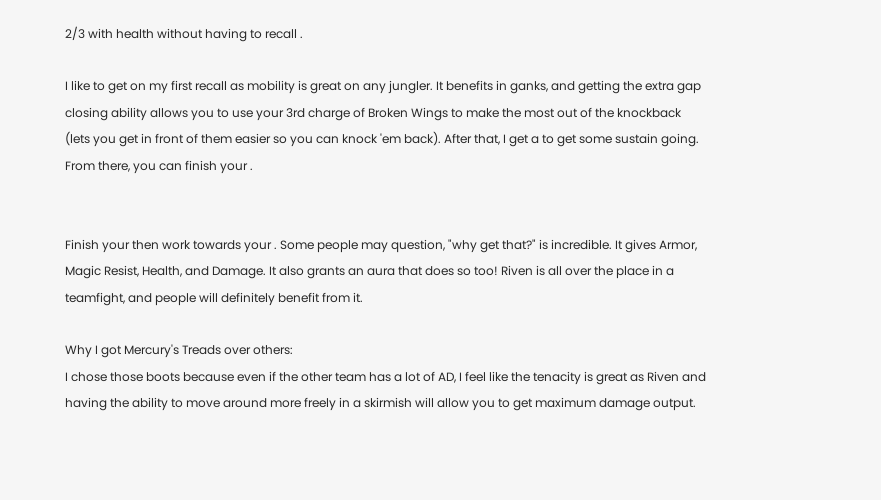2/3 with health without having to recall .

I like to get on my first recall as mobility is great on any jungler. It benefits in ganks, and getting the extra gap closing ability allows you to use your 3rd charge of Broken Wings to make the most out of the knockback (lets you get in front of them easier so you can knock 'em back). After that, I get a to get some sustain going. From there, you can finish your .


Finish your then work towards your . Some people may question, "why get that?" is incredible. It gives Armor, Magic Resist, Health, and Damage. It also grants an aura that does so too! Riven is all over the place in a teamfight, and people will definitely benefit from it.

Why I got Mercury's Treads over others:
I chose those boots because even if the other team has a lot of AD, I feel like the tenacity is great as Riven and having the ability to move around more freely in a skirmish will allow you to get maximum damage output.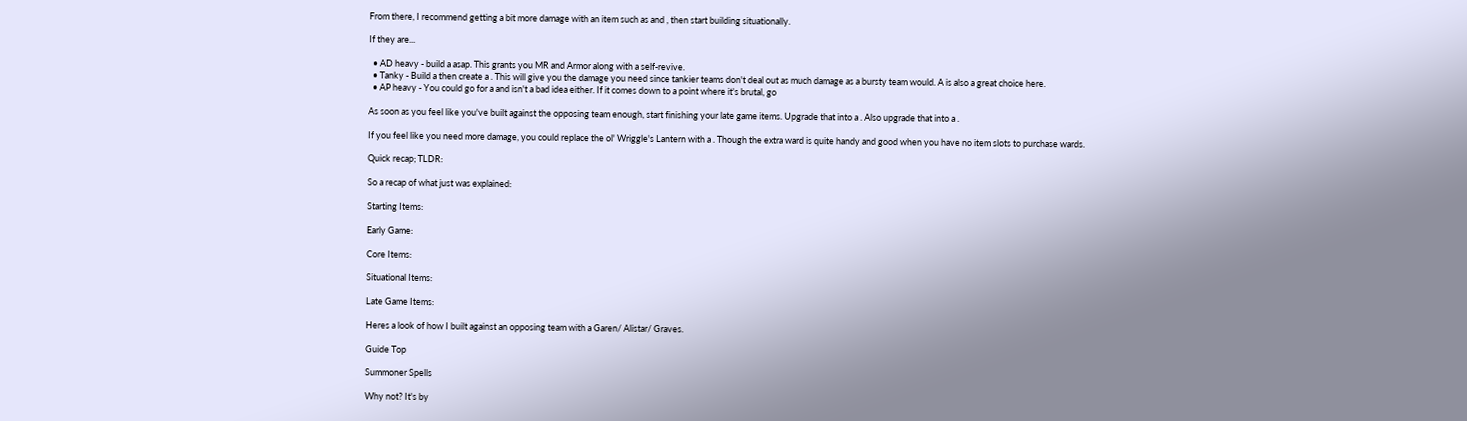From there, I recommend getting a bit more damage with an item such as and , then start building situationally.

If they are...

  • AD heavy - build a asap. This grants you MR and Armor along with a self-revive.
  • Tanky - Build a then create a . This will give you the damage you need since tankier teams don't deal out as much damage as a bursty team would. A is also a great choice here.
  • AP heavy - You could go for a and isn't a bad idea either. If it comes down to a point where it's brutal, go

As soon as you feel like you've built against the opposing team enough, start finishing your late game items. Upgrade that into a . Also upgrade that into a .

If you feel like you need more damage, you could replace the ol' Wriggle's Lantern with a . Though the extra ward is quite handy and good when you have no item slots to purchase wards.

Quick recap; TLDR:

So a recap of what just was explained:

Starting Items:

Early Game:

Core Items:

Situational Items:

Late Game Items:

Heres a look of how I built against an opposing team with a Garen/ Alistar/ Graves.

Guide Top

Summoner Spells

Why not? It's by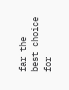far the best choice for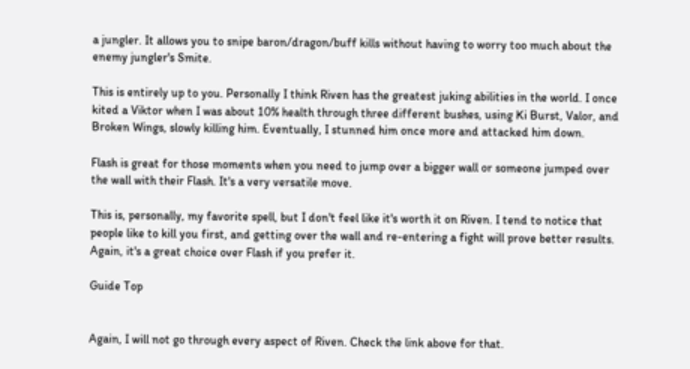a jungler. It allows you to snipe baron/dragon/buff kills without having to worry too much about the enemy jungler's Smite.

This is entirely up to you. Personally I think Riven has the greatest juking abilities in the world. I once kited a Viktor when I was about 10% health through three different bushes, using Ki Burst, Valor, and Broken Wings, slowly killing him. Eventually, I stunned him once more and attacked him down.

Flash is great for those moments when you need to jump over a bigger wall or someone jumped over the wall with their Flash. It's a very versatile move.

This is, personally, my favorite spell, but I don't feel like it's worth it on Riven. I tend to notice that people like to kill you first, and getting over the wall and re-entering a fight will prove better results. Again, it's a great choice over Flash if you prefer it.

Guide Top


Again, I will not go through every aspect of Riven. Check the link above for that.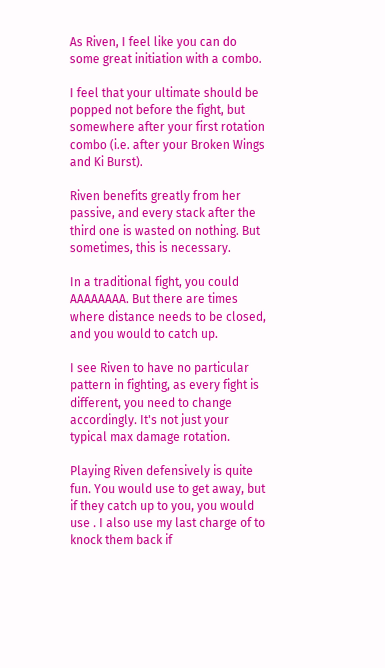As Riven, I feel like you can do some great initiation with a combo.

I feel that your ultimate should be popped not before the fight, but somewhere after your first rotation combo (i.e. after your Broken Wings and Ki Burst).

Riven benefits greatly from her passive, and every stack after the third one is wasted on nothing. But sometimes, this is necessary.

In a traditional fight, you could AAAAAAAA. But there are times where distance needs to be closed, and you would to catch up.

I see Riven to have no particular pattern in fighting, as every fight is different, you need to change accordingly. It's not just your typical max damage rotation.

Playing Riven defensively is quite fun. You would use to get away, but if they catch up to you, you would use . I also use my last charge of to knock them back if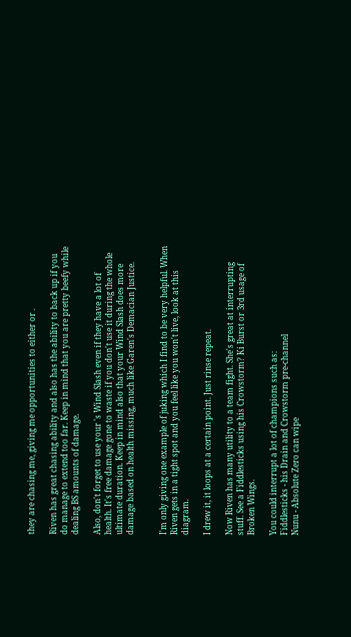they are chasing me, giving me opportunities to either or .

Riven has great chasing ability and also has the ability to back up if you do manage to extend too far. Keep in mind that you are pretty beefy while dealing BS amounts of damage.

Also, don't forget to use your 's Wind Slash even if they have a lot of health. It's free damage gone to waste if you don't use it during the whole ultimate duration. Keep in mind also that your Wind Slash does more damage based on health missing, much like Garen's Demacian Justice.


I'm only giving one example of juking which I find to be very helpful. When Riven gets in a tight spot and you feel like you won't live, look at this diagram.

I drew it, it loops at a certain point. Just rinse repeat.

Now Riven has many utility to a team fight. She's great at interrupting stuff. See a Fiddlesticks using his Crowstorm? Ki Burst or 3rd usage of Broken Wings.

You could interrupt a lot of champions such as:
Fiddlesticks - his Drain and Crowstorm pre-channel
Nunu - Absolute Zero can wipe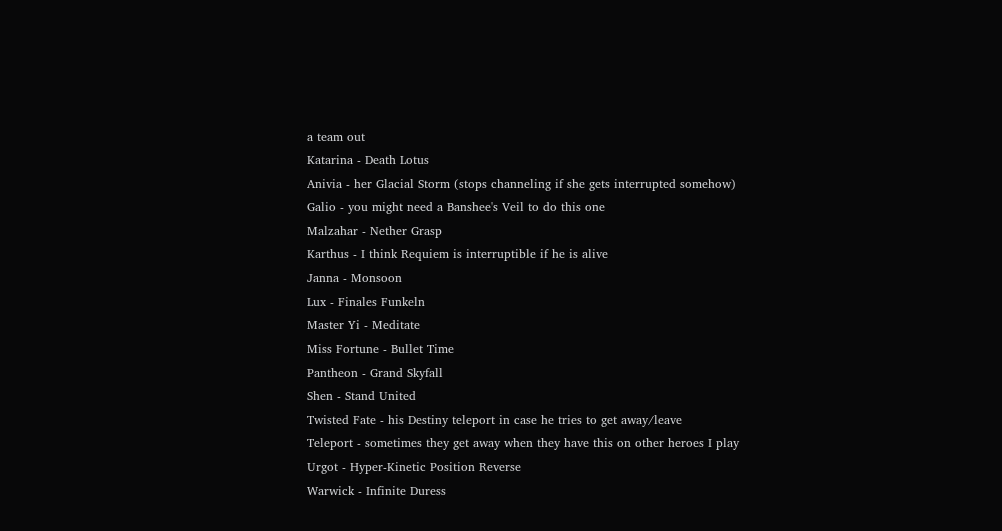a team out
Katarina - Death Lotus
Anivia - her Glacial Storm (stops channeling if she gets interrupted somehow)
Galio - you might need a Banshee's Veil to do this one
Malzahar - Nether Grasp
Karthus - I think Requiem is interruptible if he is alive
Janna - Monsoon
Lux - Finales Funkeln
Master Yi - Meditate
Miss Fortune - Bullet Time
Pantheon - Grand Skyfall
Shen - Stand United
Twisted Fate - his Destiny teleport in case he tries to get away/leave
Teleport - sometimes they get away when they have this on other heroes I play
Urgot - Hyper-Kinetic Position Reverse
Warwick - Infinite Duress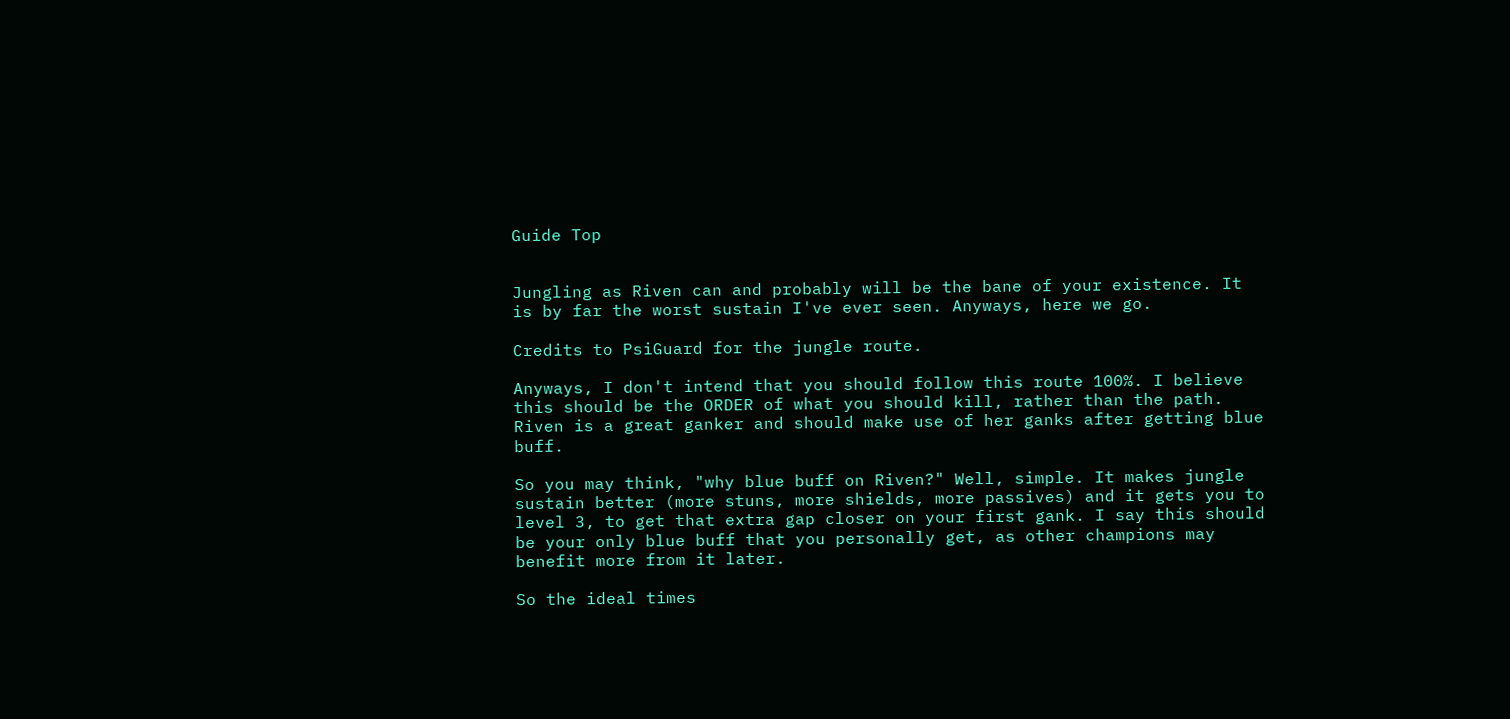Guide Top


Jungling as Riven can and probably will be the bane of your existence. It is by far the worst sustain I've ever seen. Anyways, here we go.

Credits to PsiGuard for the jungle route.

Anyways, I don't intend that you should follow this route 100%. I believe this should be the ORDER of what you should kill, rather than the path. Riven is a great ganker and should make use of her ganks after getting blue buff.

So you may think, "why blue buff on Riven?" Well, simple. It makes jungle sustain better (more stuns, more shields, more passives) and it gets you to level 3, to get that extra gap closer on your first gank. I say this should be your only blue buff that you personally get, as other champions may benefit more from it later.

So the ideal times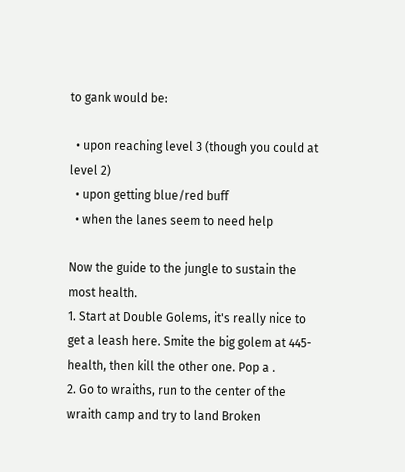to gank would be:

  • upon reaching level 3 (though you could at level 2)
  • upon getting blue/red buff
  • when the lanes seem to need help

Now the guide to the jungle to sustain the most health.
1. Start at Double Golems, it's really nice to get a leash here. Smite the big golem at 445- health, then kill the other one. Pop a .
2. Go to wraiths, run to the center of the wraith camp and try to land Broken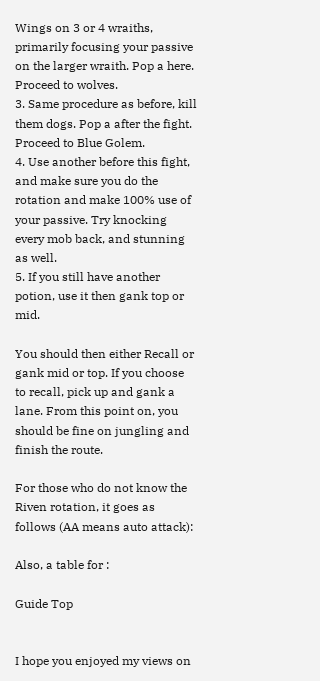Wings on 3 or 4 wraiths, primarily focusing your passive on the larger wraith. Pop a here. Proceed to wolves.
3. Same procedure as before, kill them dogs. Pop a after the fight. Proceed to Blue Golem.
4. Use another before this fight, and make sure you do the rotation and make 100% use of your passive. Try knocking every mob back, and stunning as well.
5. If you still have another potion, use it then gank top or mid.

You should then either Recall or gank mid or top. If you choose to recall, pick up and gank a lane. From this point on, you should be fine on jungling and finish the route.

For those who do not know the Riven rotation, it goes as follows (AA means auto attack):

Also, a table for :

Guide Top


I hope you enjoyed my views on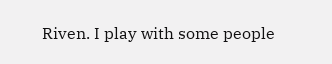Riven. I play with some people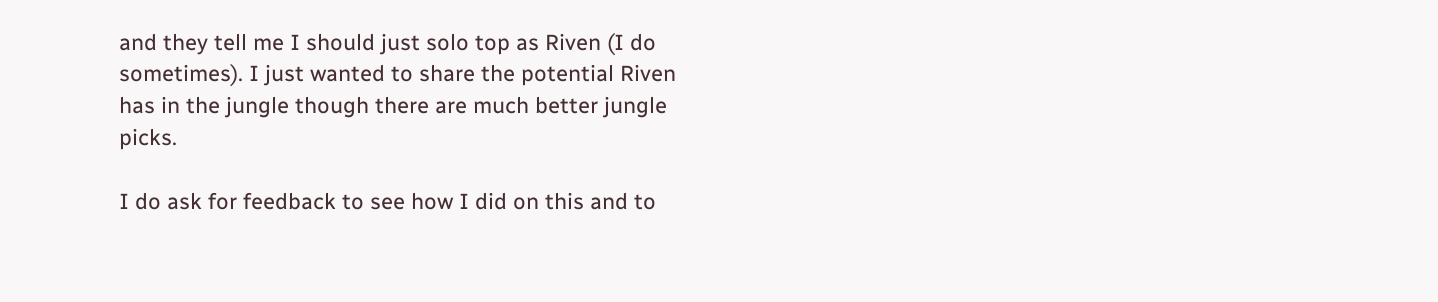and they tell me I should just solo top as Riven (I do sometimes). I just wanted to share the potential Riven has in the jungle though there are much better jungle picks.

I do ask for feedback to see how I did on this and to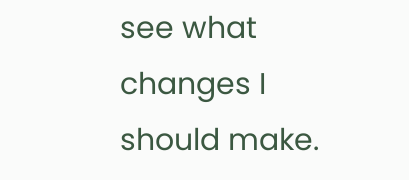see what changes I should make.